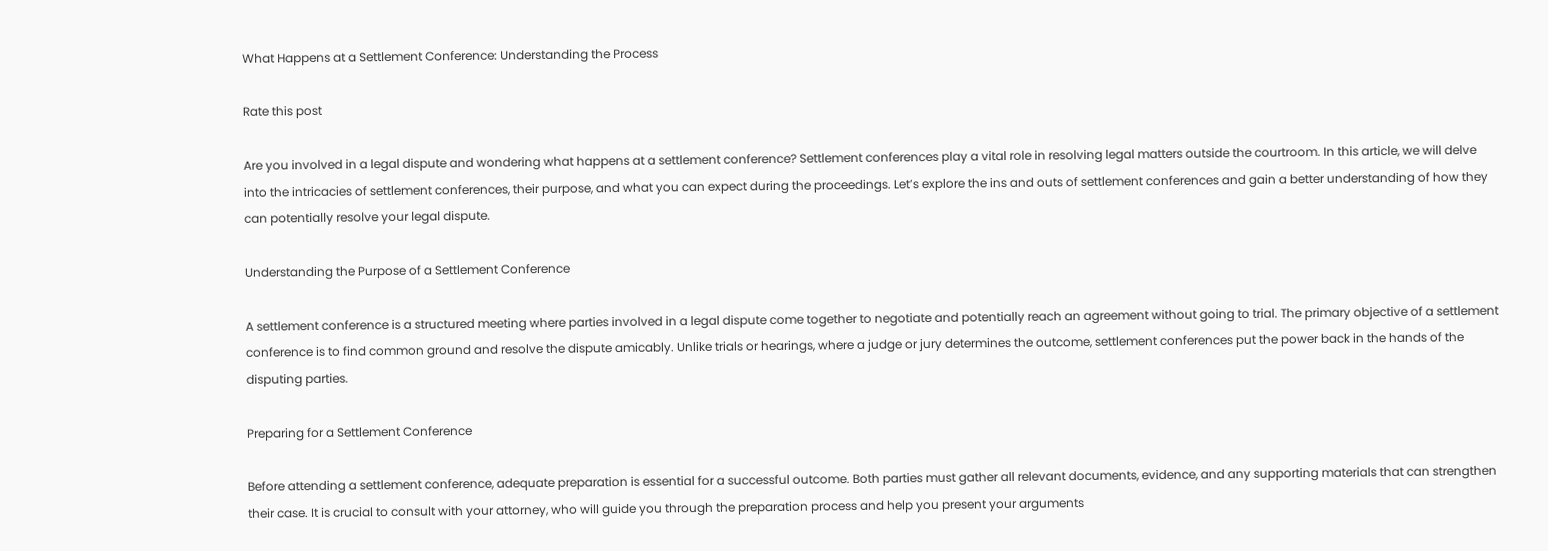What Happens at a Settlement Conference: Understanding the Process

Rate this post

Are you involved in a legal dispute and wondering what happens at a settlement conference? Settlement conferences play a vital role in resolving legal matters outside the courtroom. In this article, we will delve into the intricacies of settlement conferences, their purpose, and what you can expect during the proceedings. Let’s explore the ins and outs of settlement conferences and gain a better understanding of how they can potentially resolve your legal dispute.

Understanding the Purpose of a Settlement Conference

A settlement conference is a structured meeting where parties involved in a legal dispute come together to negotiate and potentially reach an agreement without going to trial. The primary objective of a settlement conference is to find common ground and resolve the dispute amicably. Unlike trials or hearings, where a judge or jury determines the outcome, settlement conferences put the power back in the hands of the disputing parties.

Preparing for a Settlement Conference

Before attending a settlement conference, adequate preparation is essential for a successful outcome. Both parties must gather all relevant documents, evidence, and any supporting materials that can strengthen their case. It is crucial to consult with your attorney, who will guide you through the preparation process and help you present your arguments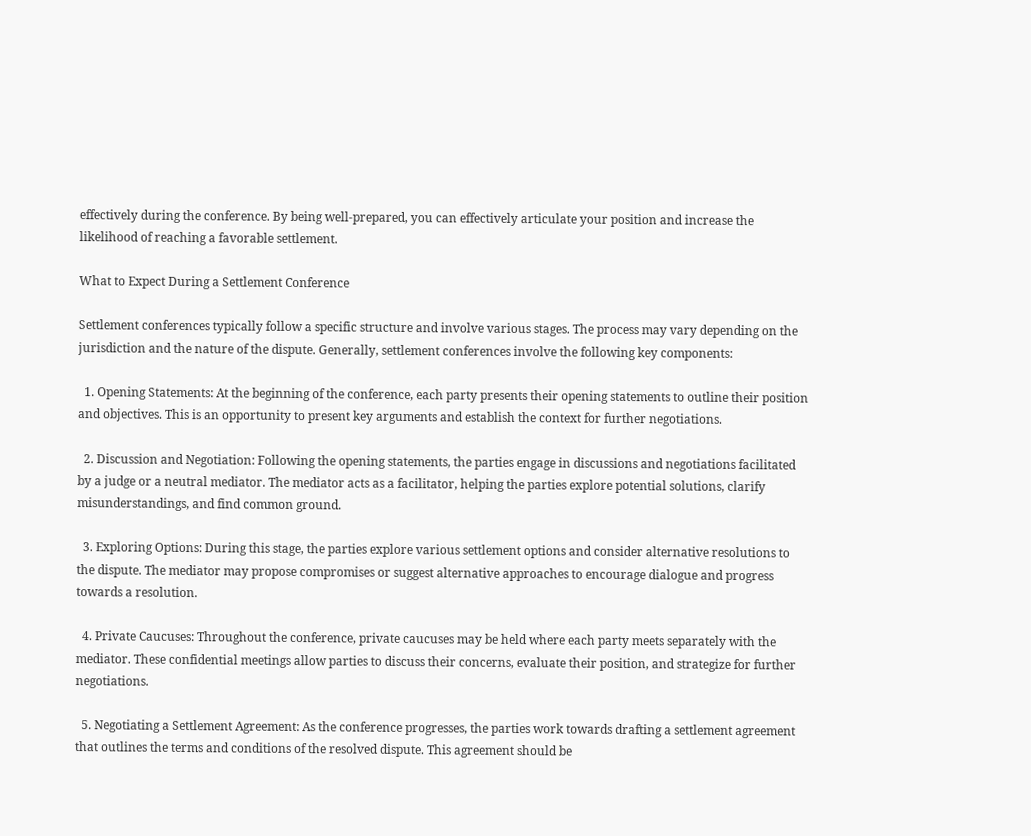effectively during the conference. By being well-prepared, you can effectively articulate your position and increase the likelihood of reaching a favorable settlement.

What to Expect During a Settlement Conference

Settlement conferences typically follow a specific structure and involve various stages. The process may vary depending on the jurisdiction and the nature of the dispute. Generally, settlement conferences involve the following key components:

  1. Opening Statements: At the beginning of the conference, each party presents their opening statements to outline their position and objectives. This is an opportunity to present key arguments and establish the context for further negotiations.

  2. Discussion and Negotiation: Following the opening statements, the parties engage in discussions and negotiations facilitated by a judge or a neutral mediator. The mediator acts as a facilitator, helping the parties explore potential solutions, clarify misunderstandings, and find common ground.

  3. Exploring Options: During this stage, the parties explore various settlement options and consider alternative resolutions to the dispute. The mediator may propose compromises or suggest alternative approaches to encourage dialogue and progress towards a resolution.

  4. Private Caucuses: Throughout the conference, private caucuses may be held where each party meets separately with the mediator. These confidential meetings allow parties to discuss their concerns, evaluate their position, and strategize for further negotiations.

  5. Negotiating a Settlement Agreement: As the conference progresses, the parties work towards drafting a settlement agreement that outlines the terms and conditions of the resolved dispute. This agreement should be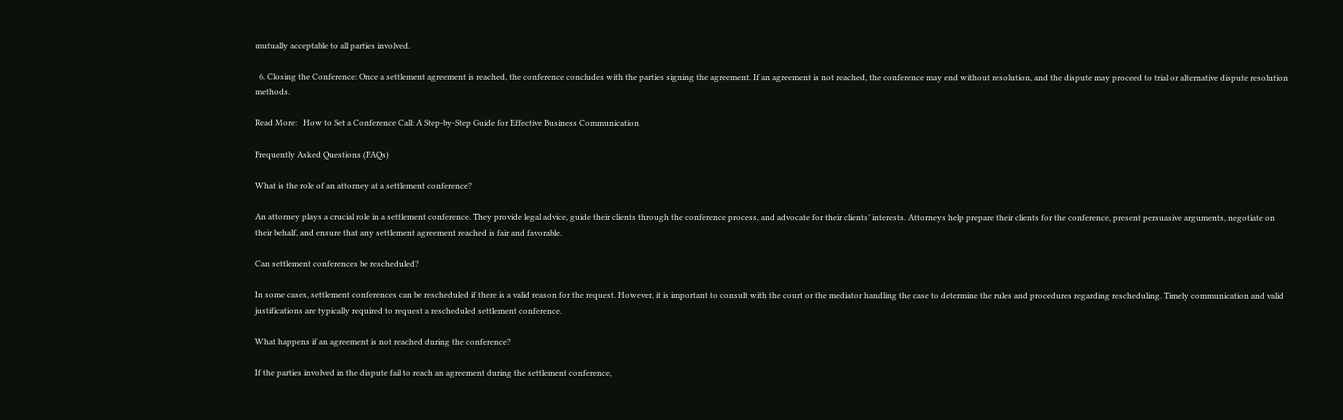mutually acceptable to all parties involved.

  6. Closing the Conference: Once a settlement agreement is reached, the conference concludes with the parties signing the agreement. If an agreement is not reached, the conference may end without resolution, and the dispute may proceed to trial or alternative dispute resolution methods.

Read More:   How to Set a Conference Call: A Step-by-Step Guide for Effective Business Communication

Frequently Asked Questions (FAQs)

What is the role of an attorney at a settlement conference?

An attorney plays a crucial role in a settlement conference. They provide legal advice, guide their clients through the conference process, and advocate for their clients’ interests. Attorneys help prepare their clients for the conference, present persuasive arguments, negotiate on their behalf, and ensure that any settlement agreement reached is fair and favorable.

Can settlement conferences be rescheduled?

In some cases, settlement conferences can be rescheduled if there is a valid reason for the request. However, it is important to consult with the court or the mediator handling the case to determine the rules and procedures regarding rescheduling. Timely communication and valid justifications are typically required to request a rescheduled settlement conference.

What happens if an agreement is not reached during the conference?

If the parties involved in the dispute fail to reach an agreement during the settlement conference,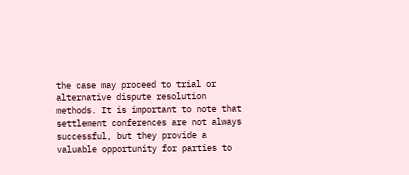the case may proceed to trial or alternative dispute resolution methods. It is important to note that settlement conferences are not always successful, but they provide a valuable opportunity for parties to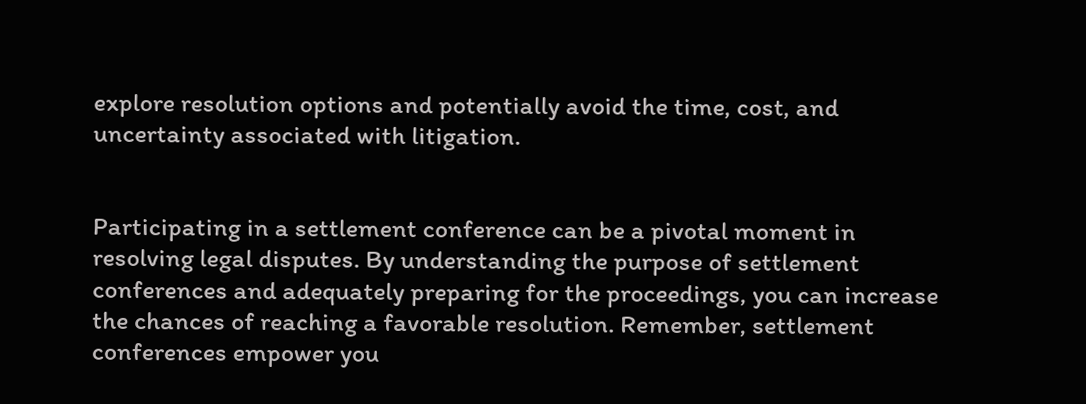explore resolution options and potentially avoid the time, cost, and uncertainty associated with litigation.


Participating in a settlement conference can be a pivotal moment in resolving legal disputes. By understanding the purpose of settlement conferences and adequately preparing for the proceedings, you can increase the chances of reaching a favorable resolution. Remember, settlement conferences empower you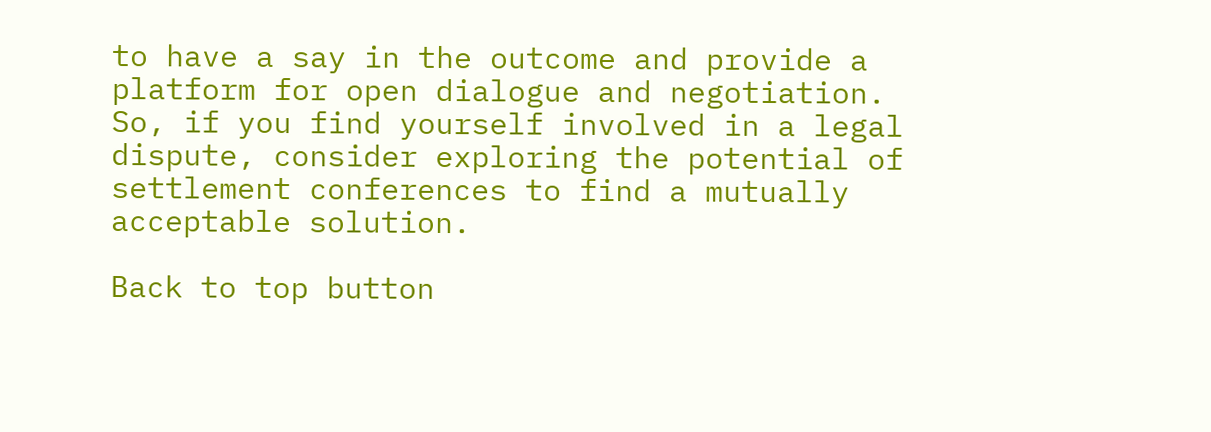to have a say in the outcome and provide a platform for open dialogue and negotiation. So, if you find yourself involved in a legal dispute, consider exploring the potential of settlement conferences to find a mutually acceptable solution.

Back to top button